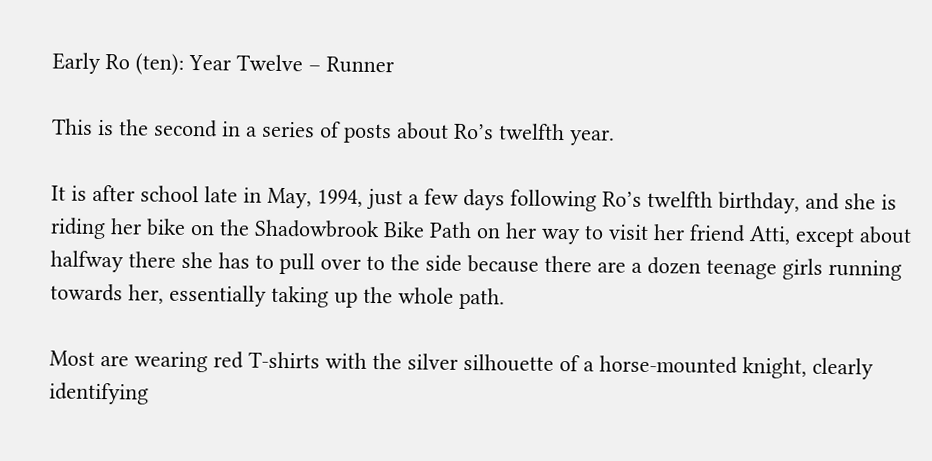Early Ro (ten): Year Twelve – Runner

This is the second in a series of posts about Ro’s twelfth year.

It is after school late in May, 1994, just a few days following Ro’s twelfth birthday, and she is riding her bike on the Shadowbrook Bike Path on her way to visit her friend Atti, except about halfway there she has to pull over to the side because there are a dozen teenage girls running towards her, essentially taking up the whole path.

Most are wearing red T-shirts with the silver silhouette of a horse-mounted knight, clearly identifying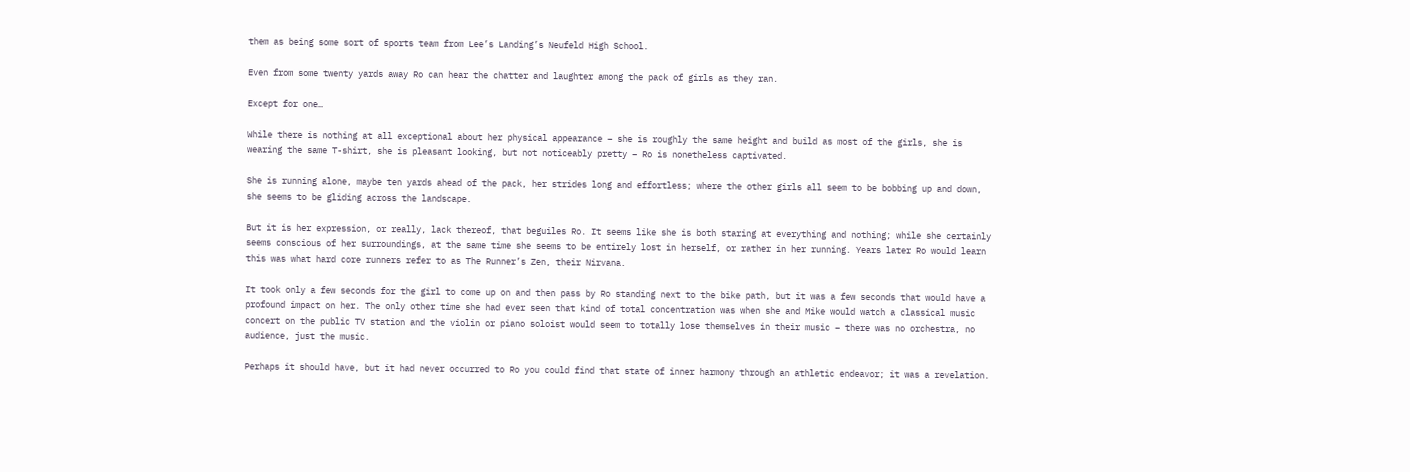them as being some sort of sports team from Lee’s Landing’s Neufeld High School.

Even from some twenty yards away Ro can hear the chatter and laughter among the pack of girls as they ran.

Except for one…

While there is nothing at all exceptional about her physical appearance – she is roughly the same height and build as most of the girls, she is wearing the same T-shirt, she is pleasant looking, but not noticeably pretty – Ro is nonetheless captivated.

She is running alone, maybe ten yards ahead of the pack, her strides long and effortless; where the other girls all seem to be bobbing up and down, she seems to be gliding across the landscape.

But it is her expression, or really, lack thereof, that beguiles Ro. It seems like she is both staring at everything and nothing; while she certainly seems conscious of her surroundings, at the same time she seems to be entirely lost in herself, or rather in her running. Years later Ro would learn this was what hard core runners refer to as The Runner’s Zen, their Nirvana.

It took only a few seconds for the girl to come up on and then pass by Ro standing next to the bike path, but it was a few seconds that would have a profound impact on her. The only other time she had ever seen that kind of total concentration was when she and Mike would watch a classical music concert on the public TV station and the violin or piano soloist would seem to totally lose themselves in their music − there was no orchestra, no audience, just the music.

Perhaps it should have, but it had never occurred to Ro you could find that state of inner harmony through an athletic endeavor; it was a revelation.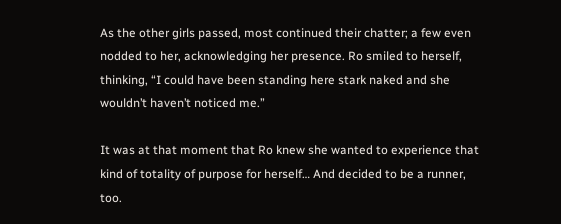As the other girls passed, most continued their chatter; a few even nodded to her, acknowledging her presence. Ro smiled to herself, thinking, “I could have been standing here stark naked and she wouldn’t haven’t noticed me.”

It was at that moment that Ro knew she wanted to experience that kind of totality of purpose for herself… And decided to be a runner, too.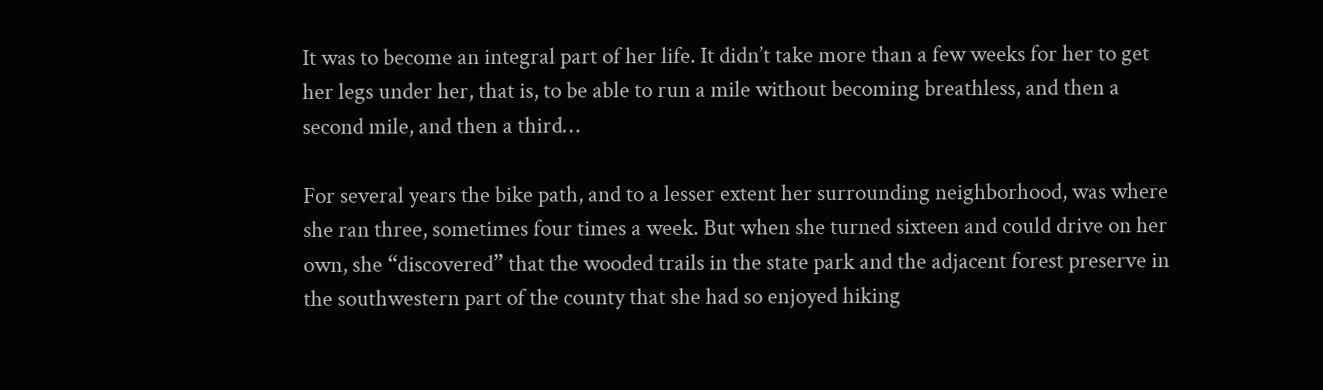It was to become an integral part of her life. It didn’t take more than a few weeks for her to get her legs under her, that is, to be able to run a mile without becoming breathless, and then a second mile, and then a third…

For several years the bike path, and to a lesser extent her surrounding neighborhood, was where she ran three, sometimes four times a week. But when she turned sixteen and could drive on her own, she “discovered” that the wooded trails in the state park and the adjacent forest preserve in the southwestern part of the county that she had so enjoyed hiking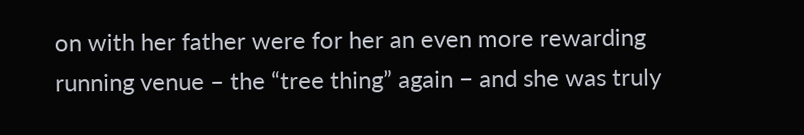on with her father were for her an even more rewarding running venue – the “tree thing” again − and she was truly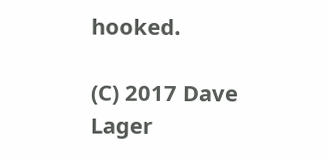hooked.

(C) 2017 Dave Lager